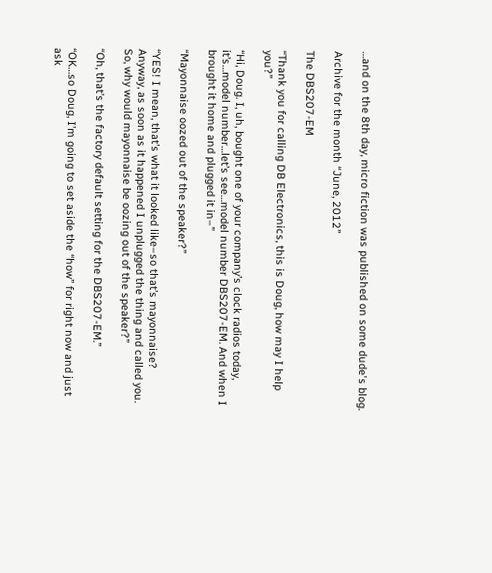…and on the 8th day, micro fiction was published on some dude's blog.

Archive for the month “June, 2012”

The DBS207-EM

“Thank you for calling DB Electronics, this is Doug, how may I help you?”

“Hi, Doug. I, uh, bought one of your company’s clock radios today, it’s…model number…let’s see…model number DBS207-EM. And when I brought it home and plugged it in–”

“Mayonnaise oozed out of the speaker?”

“YES! I mean, that’s what it looked like–so that’s mayonnaise? Anyway, as soon as it happened I unplugged the thing and called you. So, why would mayonnaise be oozing out of the speaker?”

“Oh, that’s the factory default setting for the DBS207-EM.”

“OK…so Doug, I’m going to set aside the “how” for right now and just ask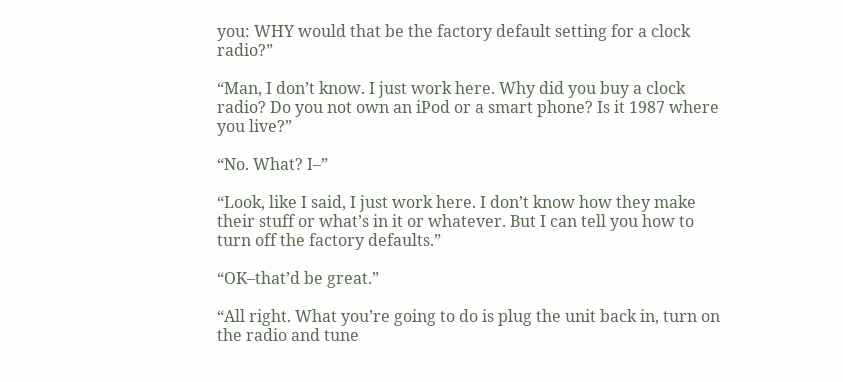you: WHY would that be the factory default setting for a clock radio?”

“Man, I don’t know. I just work here. Why did you buy a clock radio? Do you not own an iPod or a smart phone? Is it 1987 where you live?”

“No. What? I–”

“Look, like I said, I just work here. I don’t know how they make their stuff or what’s in it or whatever. But I can tell you how to turn off the factory defaults.”

“OK–that’d be great.”

“All right. What you’re going to do is plug the unit back in, turn on the radio and tune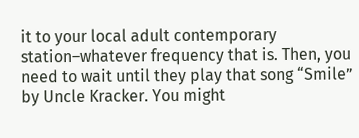it to your local adult contemporary station–whatever frequency that is. Then, you need to wait until they play that song “Smile” by Uncle Kracker. You might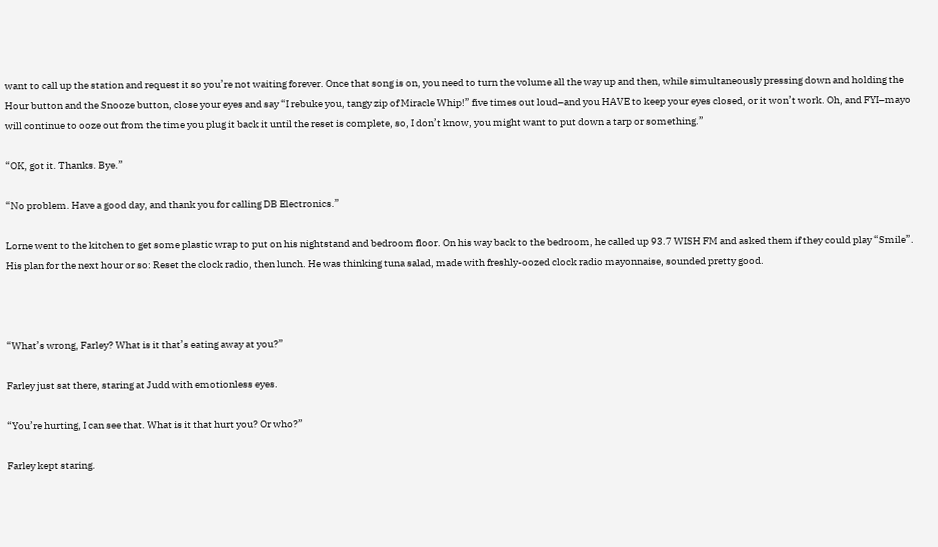want to call up the station and request it so you’re not waiting forever. Once that song is on, you need to turn the volume all the way up and then, while simultaneously pressing down and holding the Hour button and the Snooze button, close your eyes and say “I rebuke you, tangy zip of Miracle Whip!” five times out loud–and you HAVE to keep your eyes closed, or it won’t work. Oh, and FYI–mayo will continue to ooze out from the time you plug it back it until the reset is complete, so, I don’t know, you might want to put down a tarp or something.”

“OK, got it. Thanks. Bye.”

“No problem. Have a good day, and thank you for calling DB Electronics.”

Lorne went to the kitchen to get some plastic wrap to put on his nightstand and bedroom floor. On his way back to the bedroom, he called up 93.7 WISH FM and asked them if they could play “Smile”. His plan for the next hour or so: Reset the clock radio, then lunch. He was thinking tuna salad, made with freshly-oozed clock radio mayonnaise, sounded pretty good.



“What’s wrong, Farley? What is it that’s eating away at you?”

Farley just sat there, staring at Judd with emotionless eyes.

“You’re hurting, I can see that. What is it that hurt you? Or who?”

Farley kept staring.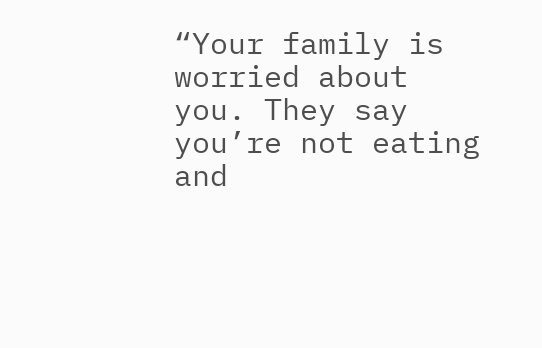“Your family is worried about you. They say you’re not eating and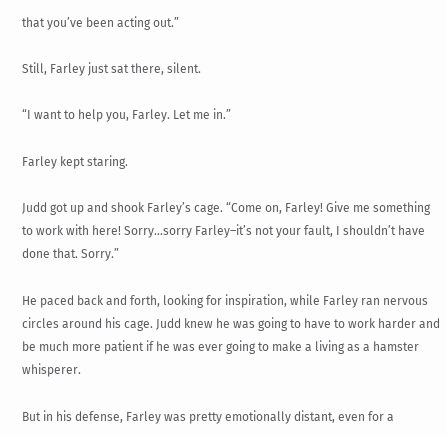that you’ve been acting out.”

Still, Farley just sat there, silent.

“I want to help you, Farley. Let me in.”

Farley kept staring.

Judd got up and shook Farley’s cage. “Come on, Farley! Give me something to work with here! Sorry…sorry Farley–it’s not your fault, I shouldn’t have done that. Sorry.”

He paced back and forth, looking for inspiration, while Farley ran nervous circles around his cage. Judd knew he was going to have to work harder and be much more patient if he was ever going to make a living as a hamster whisperer.

But in his defense, Farley was pretty emotionally distant, even for a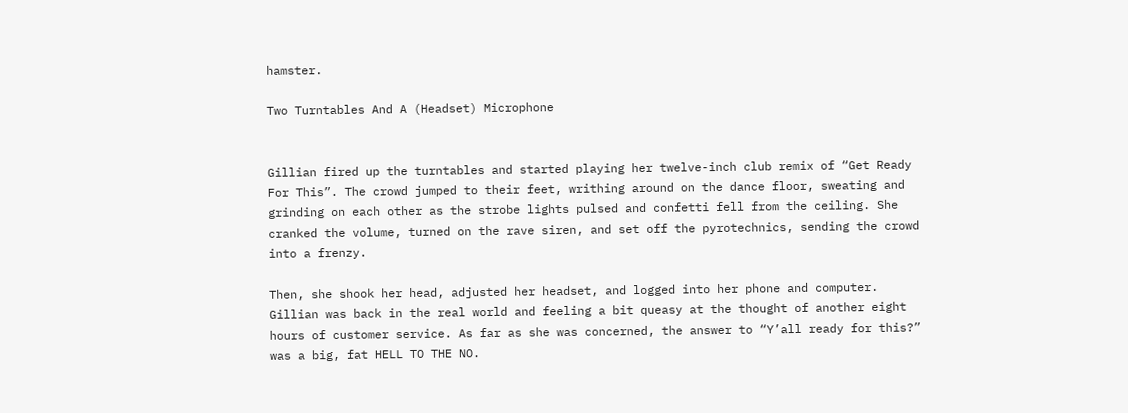hamster.

Two Turntables And A (Headset) Microphone


Gillian fired up the turntables and started playing her twelve-inch club remix of “Get Ready For This”. The crowd jumped to their feet, writhing around on the dance floor, sweating and grinding on each other as the strobe lights pulsed and confetti fell from the ceiling. She cranked the volume, turned on the rave siren, and set off the pyrotechnics, sending the crowd into a frenzy.

Then, she shook her head, adjusted her headset, and logged into her phone and computer. Gillian was back in the real world and feeling a bit queasy at the thought of another eight hours of customer service. As far as she was concerned, the answer to “Y’all ready for this?” was a big, fat HELL TO THE NO.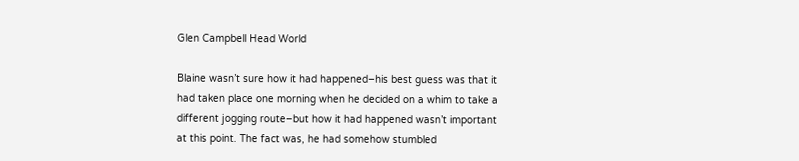Glen Campbell Head World

Blaine wasn’t sure how it had happened–his best guess was that it had taken place one morning when he decided on a whim to take a different jogging route–but how it had happened wasn’t important at this point. The fact was, he had somehow stumbled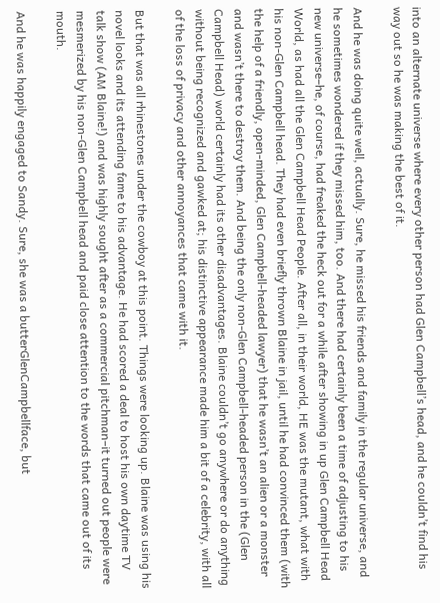into an alternate universe where every other person had Glen Campbell’s head, and he couldn’t find his way out so he was making the best of it.

And he was doing quite well, actually. Sure, he missed his friends and family in the regular universe, and he sometimes wondered if they missed him, too. And there had certainly been a time of adjusting to his new universe–he, of course, had freaked the heck out for a while after showing in up Glen Campbell Head World, as had all the Glen Campbell Head People. After all, in their world, HE was the mutant, what with his non-Glen Campbell head. They had even briefly thrown Blaine in jail, until he had convinced them (with the help of a friendly, open-minded, Glen Campbell-headed lawyer) that he wasn’t an alien or a monster and wasn’t there to destroy them. And being the only non-Glen Campbell-headed person in the (Glen Campbell Head) world certainly had its other disadvantages. Blaine couldn’t go anywhere or do anything without being recognized and gawked at; his distinctive appearance made him a bit of a celebrity, with all of the loss of privacy and other annoyances that came with it.

But that was all rhinestones under the cowboy at this point. Things were looking up. Blaine was using his novel looks and its attending fame to his advantage. He had scored a deal to host his own daytime TV talk show (AM Blaine!) and was highly sought after as a commercial pitchman–it turned out people were mesmerized by his non-Glen Campbell head and paid close attention to the words that came out of its mouth.

And he was happily engaged to Sandy. Sure, she was a butterGlenCampbellface, but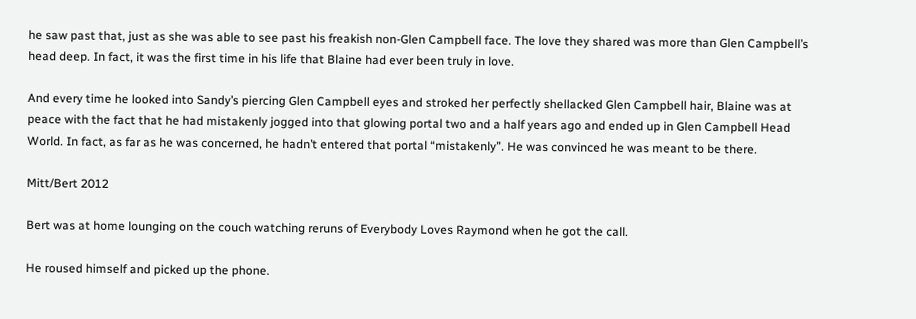he saw past that, just as she was able to see past his freakish non-Glen Campbell face. The love they shared was more than Glen Campbell’s head deep. In fact, it was the first time in his life that Blaine had ever been truly in love.

And every time he looked into Sandy’s piercing Glen Campbell eyes and stroked her perfectly shellacked Glen Campbell hair, Blaine was at peace with the fact that he had mistakenly jogged into that glowing portal two and a half years ago and ended up in Glen Campbell Head World. In fact, as far as he was concerned, he hadn’t entered that portal “mistakenly”. He was convinced he was meant to be there.

Mitt/Bert 2012

Bert was at home lounging on the couch watching reruns of Everybody Loves Raymond when he got the call.

He roused himself and picked up the phone.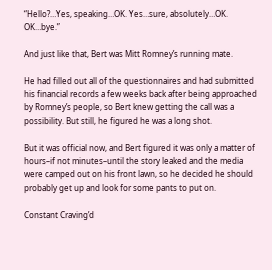“Hello?…Yes, speaking…OK. Yes…sure, absolutely…OK. OK…bye.”

And just like that, Bert was Mitt Romney’s running mate.

He had filled out all of the questionnaires and had submitted his financial records a few weeks back after being approached by Romney’s people, so Bert knew getting the call was a possibility. But still, he figured he was a long shot.

But it was official now, and Bert figured it was only a matter of hours–if not minutes–until the story leaked and the media were camped out on his front lawn, so he decided he should probably get up and look for some pants to put on.

Constant Craving’d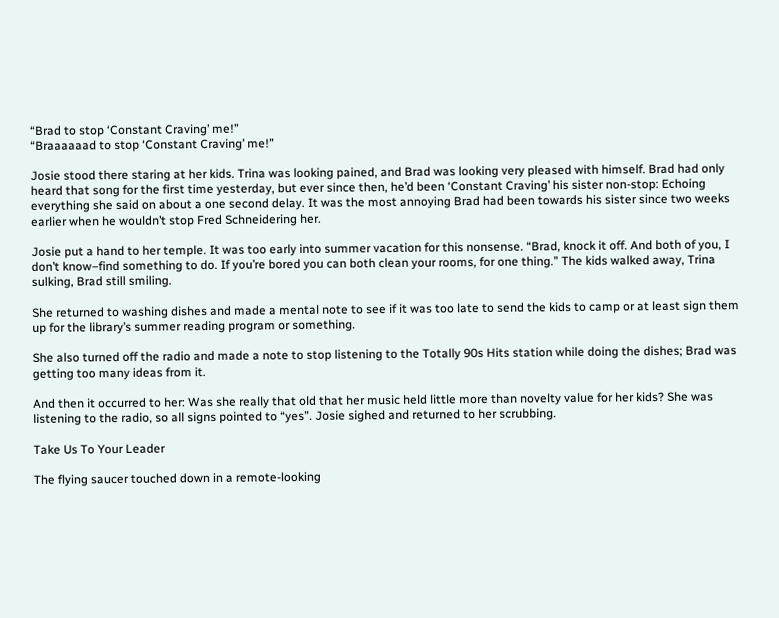“Brad to stop ‘Constant Craving’ me!”
“Braaaaaad to stop ‘Constant Craving’ me!”

Josie stood there staring at her kids. Trina was looking pained, and Brad was looking very pleased with himself. Brad had only heard that song for the first time yesterday, but ever since then, he’d been ‘Constant Craving’ his sister non-stop: Echoing everything she said on about a one second delay. It was the most annoying Brad had been towards his sister since two weeks earlier when he wouldn’t stop Fred Schneidering her.

Josie put a hand to her temple. It was too early into summer vacation for this nonsense. “Brad, knock it off. And both of you, I don’t know–find something to do. If you’re bored you can both clean your rooms, for one thing.” The kids walked away, Trina sulking, Brad still smiling.

She returned to washing dishes and made a mental note to see if it was too late to send the kids to camp or at least sign them up for the library’s summer reading program or something.

She also turned off the radio and made a note to stop listening to the Totally 90s Hits station while doing the dishes; Brad was getting too many ideas from it.

And then it occurred to her: Was she really that old that her music held little more than novelty value for her kids? She was listening to the radio, so all signs pointed to “yes”. Josie sighed and returned to her scrubbing.

Take Us To Your Leader

The flying saucer touched down in a remote-looking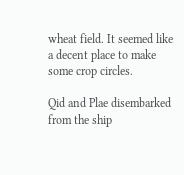wheat field. It seemed like a decent place to make some crop circles.

Qid and Plae disembarked from the ship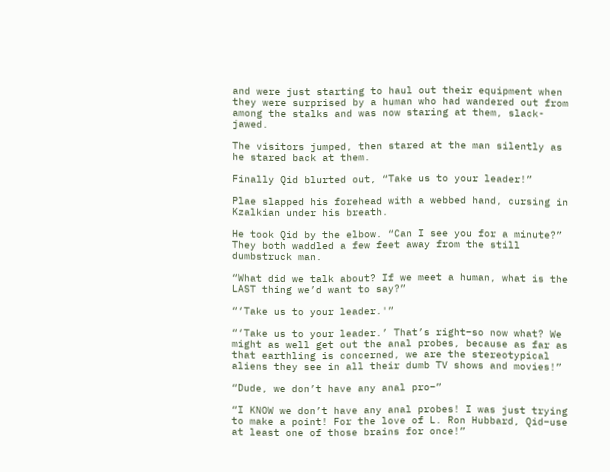and were just starting to haul out their equipment when they were surprised by a human who had wandered out from among the stalks and was now staring at them, slack-jawed.

The visitors jumped, then stared at the man silently as he stared back at them.

Finally Qid blurted out, “Take us to your leader!”

Plae slapped his forehead with a webbed hand, cursing in Kzalkian under his breath.

He took Qid by the elbow. “Can I see you for a minute?” They both waddled a few feet away from the still dumbstruck man.

“What did we talk about? If we meet a human, what is the LAST thing we’d want to say?”

“‘Take us to your leader.'”

“‘Take us to your leader.’ That’s right–so now what? We might as well get out the anal probes, because as far as that earthling is concerned, we are the stereotypical aliens they see in all their dumb TV shows and movies!”

“Dude, we don’t have any anal pro–”

“I KNOW we don’t have any anal probes! I was just trying to make a point! For the love of L. Ron Hubbard, Qid–use at least one of those brains for once!”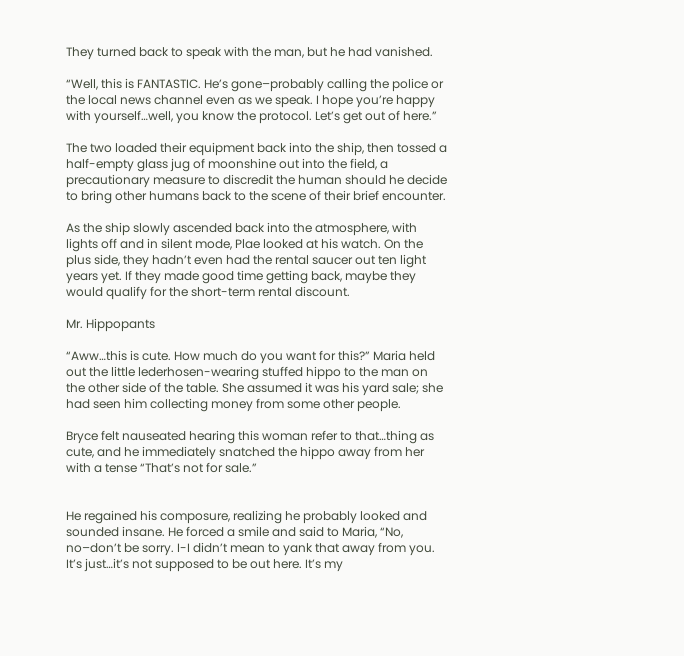They turned back to speak with the man, but he had vanished.

“Well, this is FANTASTIC. He’s gone–probably calling the police or the local news channel even as we speak. I hope you’re happy with yourself…well, you know the protocol. Let’s get out of here.”

The two loaded their equipment back into the ship, then tossed a half-empty glass jug of moonshine out into the field, a precautionary measure to discredit the human should he decide to bring other humans back to the scene of their brief encounter.

As the ship slowly ascended back into the atmosphere, with lights off and in silent mode, Plae looked at his watch. On the plus side, they hadn’t even had the rental saucer out ten light years yet. If they made good time getting back, maybe they would qualify for the short-term rental discount.

Mr. Hippopants

“Aww…this is cute. How much do you want for this?” Maria held out the little lederhosen-wearing stuffed hippo to the man on the other side of the table. She assumed it was his yard sale; she had seen him collecting money from some other people.

Bryce felt nauseated hearing this woman refer to that…thing as cute, and he immediately snatched the hippo away from her with a tense “That’s not for sale.”


He regained his composure, realizing he probably looked and sounded insane. He forced a smile and said to Maria, “No, no–don’t be sorry. I-I didn’t mean to yank that away from you. It’s just…it’s not supposed to be out here. It’s my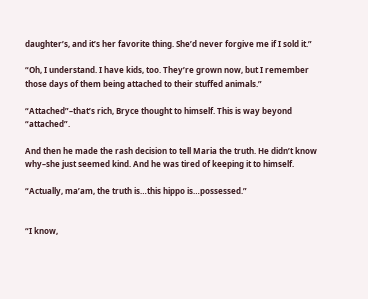daughter’s, and it’s her favorite thing. She’d never forgive me if I sold it.”

“Oh, I understand. I have kids, too. They’re grown now, but I remember those days of them being attached to their stuffed animals.”

“Attached”–that’s rich, Bryce thought to himself. This is way beyond “attached”.

And then he made the rash decision to tell Maria the truth. He didn’t know why–she just seemed kind. And he was tired of keeping it to himself.

“Actually, ma’am, the truth is…this hippo is…possessed.”


“I know,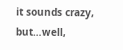it sounds crazy, but…well,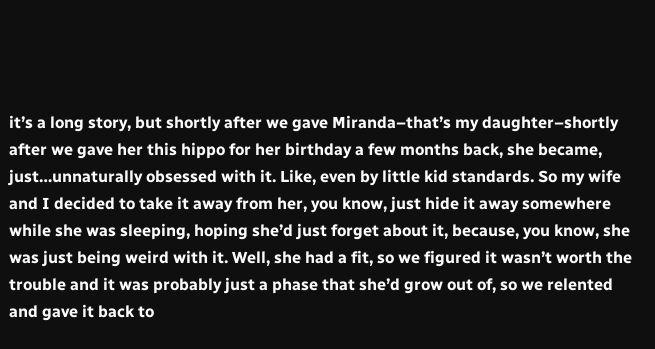it’s a long story, but shortly after we gave Miranda–that’s my daughter–shortly after we gave her this hippo for her birthday a few months back, she became, just…unnaturally obsessed with it. Like, even by little kid standards. So my wife and I decided to take it away from her, you know, just hide it away somewhere while she was sleeping, hoping she’d just forget about it, because, you know, she was just being weird with it. Well, she had a fit, so we figured it wasn’t worth the trouble and it was probably just a phase that she’d grow out of, so we relented and gave it back to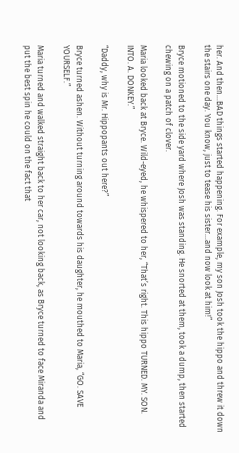her. And then…BAD things started happening. For example, my son Josh took the hippo and threw it down the stairs one day. You know, just to tease his sister…and now look at him!”

Bryce motioned to the side yard where Josh was standing. He snorted at them, took a dump, then started chewing on a patch of clover.

Maria looked back at Bryce. Wild-eyed, he whispered to her, “That’s right. This hippo TURNED. MY. SON. INTO. A. DONKEY.”

“Daddy, why is Mr. Hippopants out here?”

Bryce turned ashen. Without turning around towards his daughter, he mouthed to Maria, “GO. SAVE YOURSELF.”

Maria turned and walked straight back to her car, not looking back, as Bryce turned to face Miranda and put the best spin he could on the fact that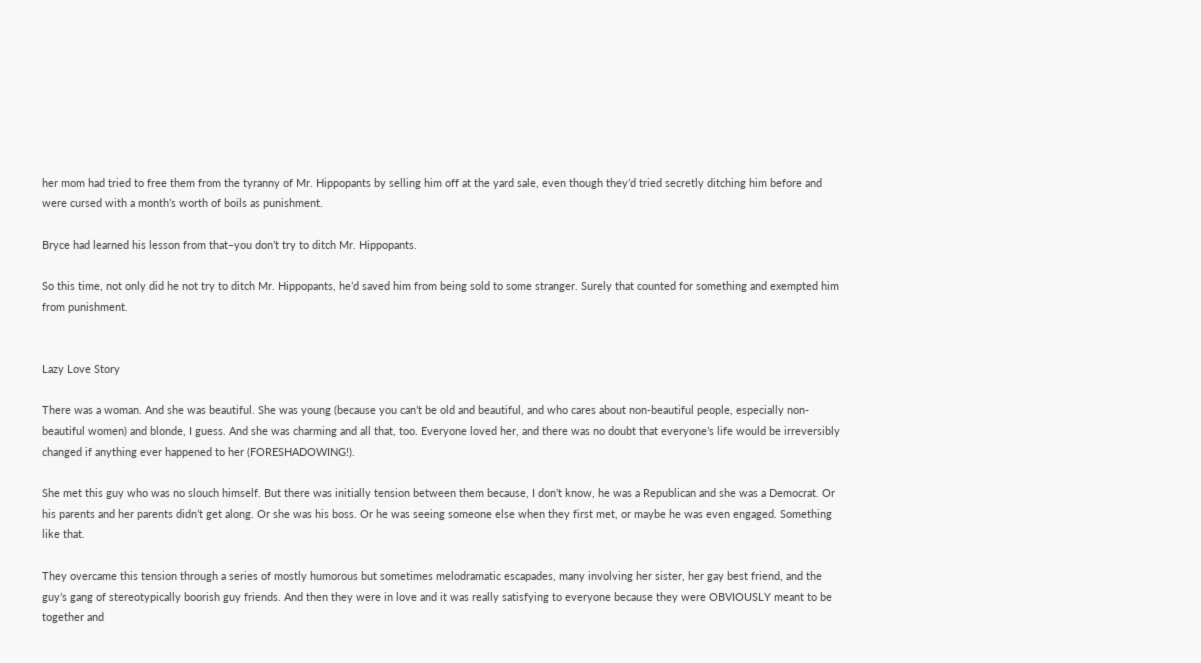her mom had tried to free them from the tyranny of Mr. Hippopants by selling him off at the yard sale, even though they’d tried secretly ditching him before and were cursed with a month’s worth of boils as punishment.

Bryce had learned his lesson from that–you don’t try to ditch Mr. Hippopants.

So this time, not only did he not try to ditch Mr. Hippopants, he’d saved him from being sold to some stranger. Surely that counted for something and exempted him from punishment.


Lazy Love Story

There was a woman. And she was beautiful. She was young (because you can’t be old and beautiful, and who cares about non-beautiful people, especially non-beautiful women) and blonde, I guess. And she was charming and all that, too. Everyone loved her, and there was no doubt that everyone’s life would be irreversibly changed if anything ever happened to her (FORESHADOWING!).

She met this guy who was no slouch himself. But there was initially tension between them because, I don’t know, he was a Republican and she was a Democrat. Or his parents and her parents didn’t get along. Or she was his boss. Or he was seeing someone else when they first met, or maybe he was even engaged. Something like that.

They overcame this tension through a series of mostly humorous but sometimes melodramatic escapades, many involving her sister, her gay best friend, and the guy’s gang of stereotypically boorish guy friends. And then they were in love and it was really satisfying to everyone because they were OBVIOUSLY meant to be together and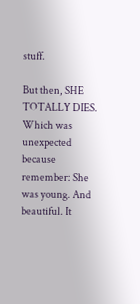stuff.

But then, SHE TOTALLY DIES. Which was unexpected because remember: She was young. And beautiful. It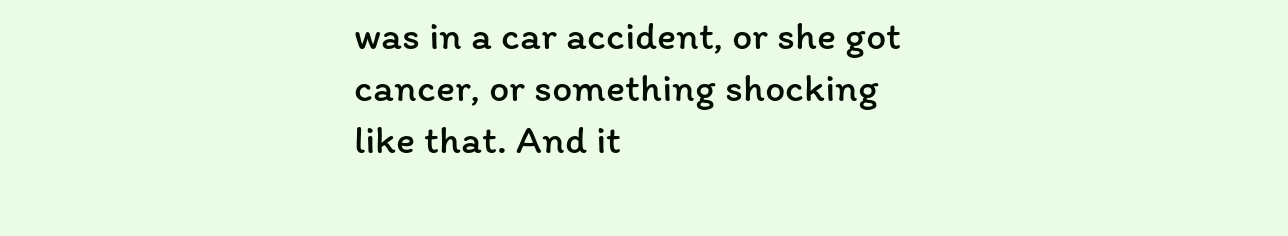was in a car accident, or she got cancer, or something shocking like that. And it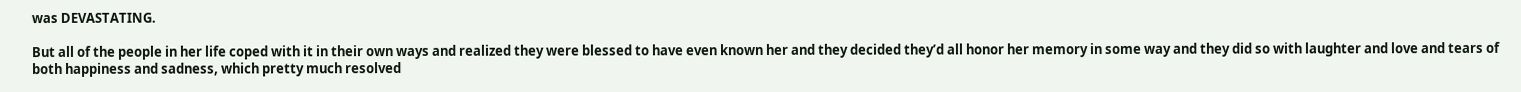was DEVASTATING.

But all of the people in her life coped with it in their own ways and realized they were blessed to have even known her and they decided they’d all honor her memory in some way and they did so with laughter and love and tears of both happiness and sadness, which pretty much resolved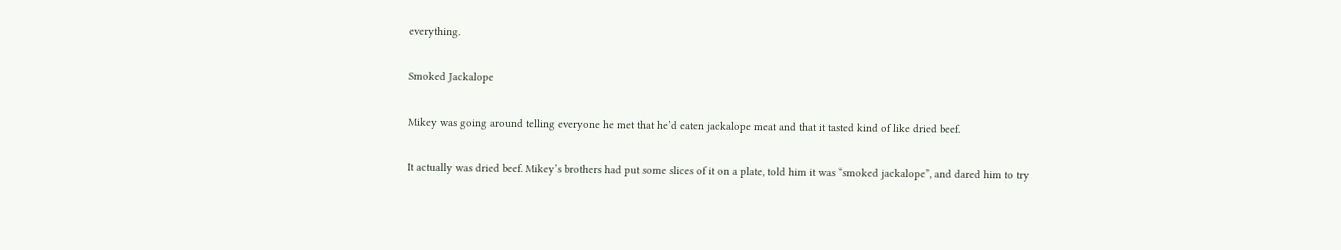everything.

Smoked Jackalope

Mikey was going around telling everyone he met that he’d eaten jackalope meat and that it tasted kind of like dried beef.

It actually was dried beef. Mikey’s brothers had put some slices of it on a plate, told him it was “smoked jackalope”, and dared him to try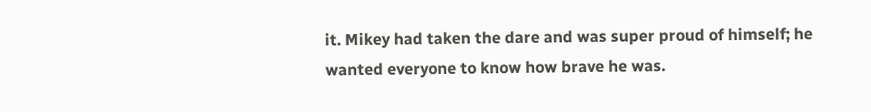it. Mikey had taken the dare and was super proud of himself; he wanted everyone to know how brave he was.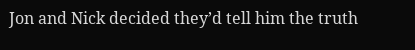Jon and Nick decided they’d tell him the truth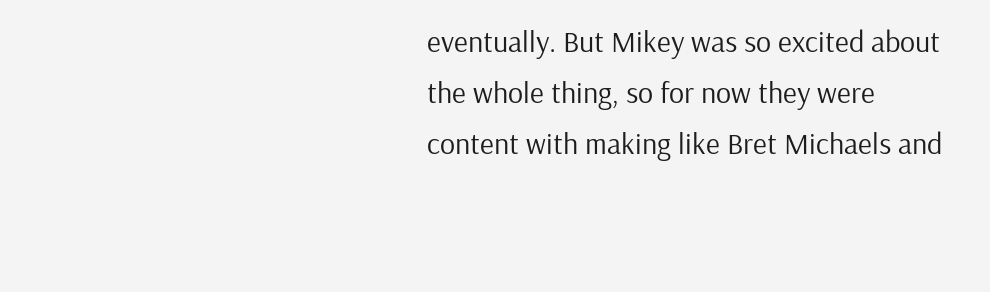eventually. But Mikey was so excited about the whole thing, so for now they were content with making like Bret Michaels and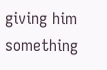giving him something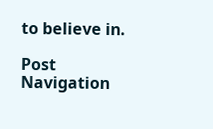to believe in.

Post Navigation